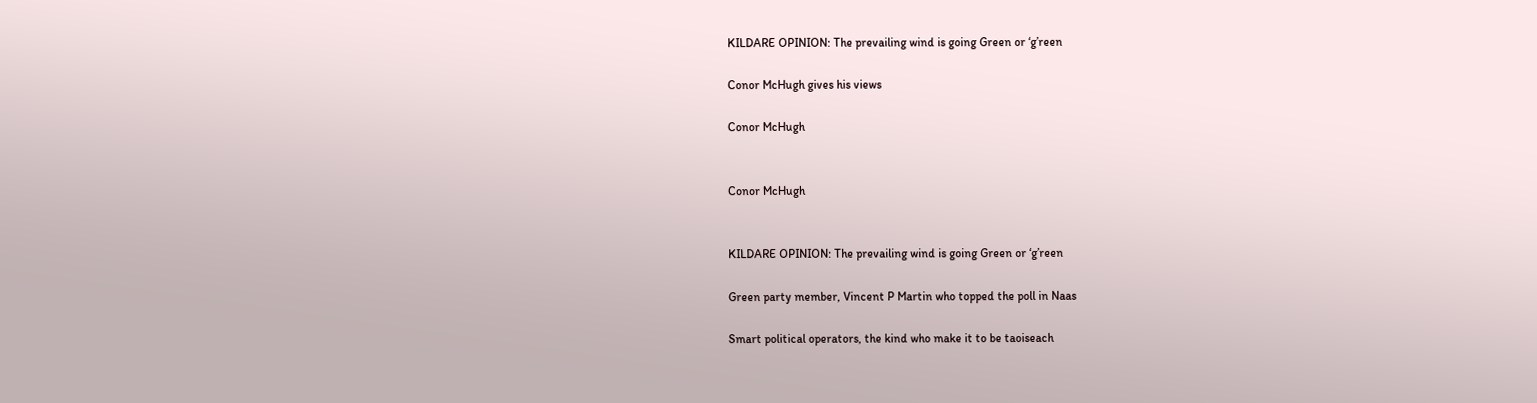KILDARE OPINION: The prevailing wind is going Green or ‘g’reen

Conor McHugh gives his views

Conor McHugh


Conor McHugh


KILDARE OPINION: The prevailing wind is going Green or ‘g’reen

Green party member, Vincent P Martin who topped the poll in Naas

Smart political operators, the kind who make it to be taoiseach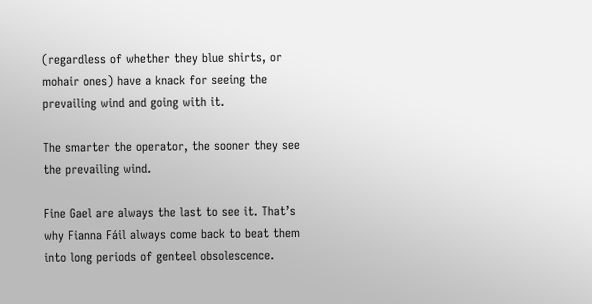(regardless of whether they blue shirts, or mohair ones) have a knack for seeing the prevailing wind and going with it.

The smarter the operator, the sooner they see the prevailing wind.

Fine Gael are always the last to see it. That’s why Fianna Fáil always come back to beat them into long periods of genteel obsolescence.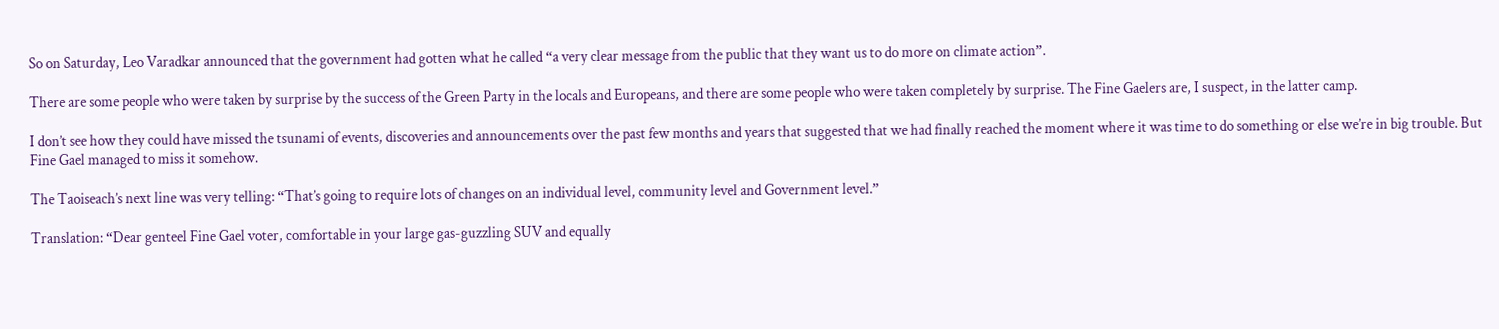So on Saturday, Leo Varadkar announced that the government had gotten what he called “a very clear message from the public that they want us to do more on climate action”.

There are some people who were taken by surprise by the success of the Green Party in the locals and Europeans, and there are some people who were taken completely by surprise. The Fine Gaelers are, I suspect, in the latter camp.

I don’t see how they could have missed the tsunami of events, discoveries and announcements over the past few months and years that suggested that we had finally reached the moment where it was time to do something or else we’re in big trouble. But Fine Gael managed to miss it somehow.

The Taoiseach’s next line was very telling: “That’s going to require lots of changes on an individual level, community level and Government level.”

Translation: “Dear genteel Fine Gael voter, comfortable in your large gas-guzzling SUV and equally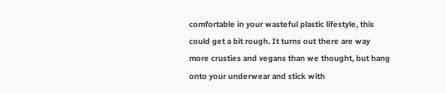comfortable in your wasteful plastic lifestyle, this could get a bit rough. It turns out there are way more crusties and vegans than we thought, but hang onto your underwear and stick with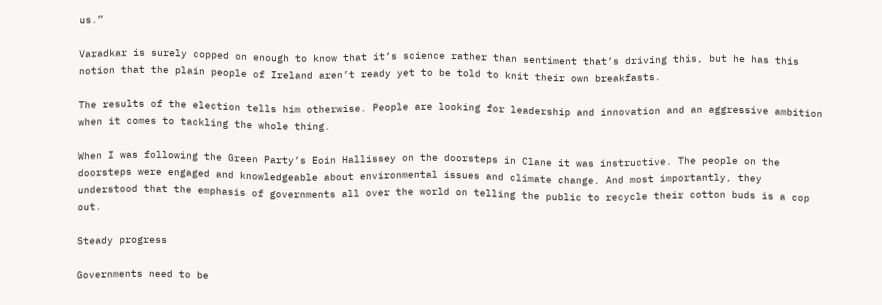us.”

Varadkar is surely copped on enough to know that it’s science rather than sentiment that’s driving this, but he has this notion that the plain people of Ireland aren’t ready yet to be told to knit their own breakfasts.

The results of the election tells him otherwise. People are looking for leadership and innovation and an aggressive ambition when it comes to tackling the whole thing.

When I was following the Green Party’s Eoin Hallissey on the doorsteps in Clane it was instructive. The people on the doorsteps were engaged and knowledgeable about environmental issues and climate change. And most importantly, they understood that the emphasis of governments all over the world on telling the public to recycle their cotton buds is a cop out.

Steady progress

Governments need to be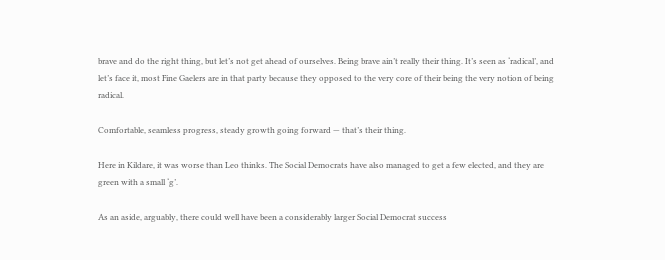brave and do the right thing, but let’s not get ahead of ourselves. Being brave ain’t really their thing. It’s seen as ‘radical’, and let’s face it, most Fine Gaelers are in that party because they opposed to the very core of their being the very notion of being radical.

Comfortable, seamless progress, steady growth going forward — that’s their thing.

Here in Kildare, it was worse than Leo thinks. The Social Democrats have also managed to get a few elected, and they are green with a small ‘g’.

As an aside, arguably, there could well have been a considerably larger Social Democrat success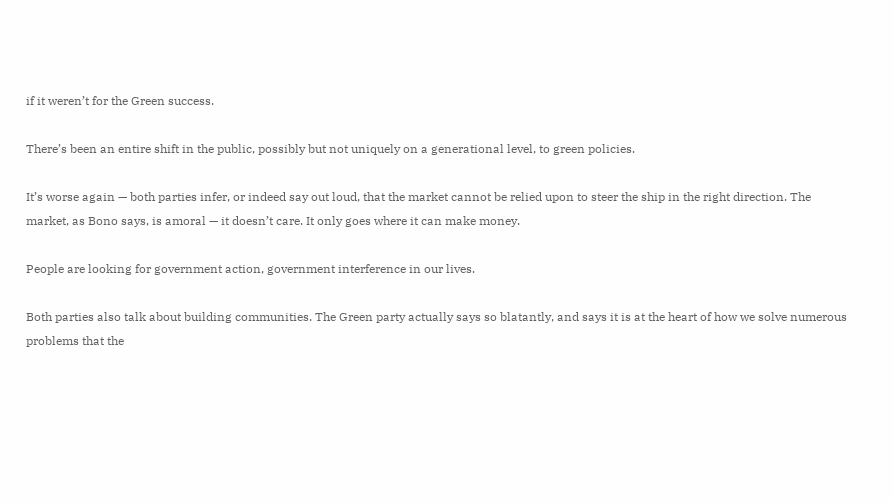if it weren’t for the Green success.

There’s been an entire shift in the public, possibly but not uniquely on a generational level, to green policies.

It’s worse again — both parties infer, or indeed say out loud, that the market cannot be relied upon to steer the ship in the right direction. The market, as Bono says, is amoral — it doesn’t care. It only goes where it can make money.

People are looking for government action, government interference in our lives.

Both parties also talk about building communities. The Green party actually says so blatantly, and says it is at the heart of how we solve numerous problems that the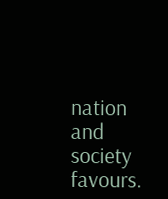nation and society favours.